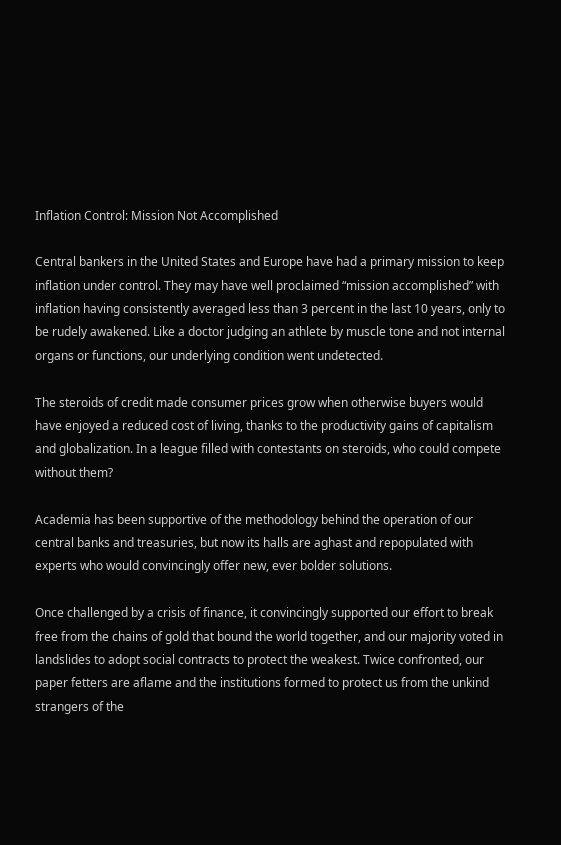Inflation Control: Mission Not Accomplished

Central bankers in the United States and Europe have had a primary mission to keep inflation under control. They may have well proclaimed “mission accomplished” with inflation having consistently averaged less than 3 percent in the last 10 years, only to be rudely awakened. Like a doctor judging an athlete by muscle tone and not internal organs or functions, our underlying condition went undetected.

The steroids of credit made consumer prices grow when otherwise buyers would have enjoyed a reduced cost of living, thanks to the productivity gains of capitalism and globalization. In a league filled with contestants on steroids, who could compete without them?

Academia has been supportive of the methodology behind the operation of our central banks and treasuries, but now its halls are aghast and repopulated with experts who would convincingly offer new, ever bolder solutions.

Once challenged by a crisis of finance, it convincingly supported our effort to break free from the chains of gold that bound the world together, and our majority voted in landslides to adopt social contracts to protect the weakest. Twice confronted, our paper fetters are aflame and the institutions formed to protect us from the unkind strangers of the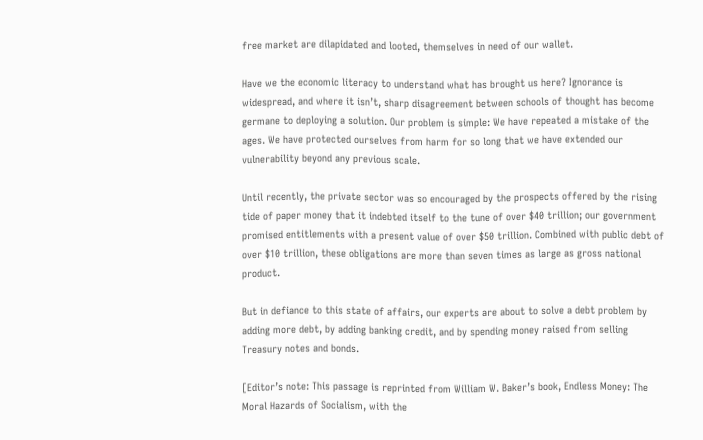free market are dilapidated and looted, themselves in need of our wallet.

Have we the economic literacy to understand what has brought us here? Ignorance is widespread, and where it isn’t, sharp disagreement between schools of thought has become germane to deploying a solution. Our problem is simple: We have repeated a mistake of the ages. We have protected ourselves from harm for so long that we have extended our vulnerability beyond any previous scale.

Until recently, the private sector was so encouraged by the prospects offered by the rising tide of paper money that it indebted itself to the tune of over $40 trillion; our government promised entitlements with a present value of over $50 trillion. Combined with public debt of over $10 trillion, these obligations are more than seven times as large as gross national product.

But in defiance to this state of affairs, our experts are about to solve a debt problem by adding more debt, by adding banking credit, and by spending money raised from selling Treasury notes and bonds.

[Editor’s note: This passage is reprinted from William W. Baker’s book, Endless Money: The Moral Hazards of Socialism, with the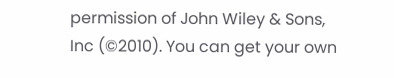permission of John Wiley & Sons, Inc (©2010). You can get your own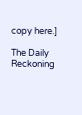copy here.]

The Daily Reckoning